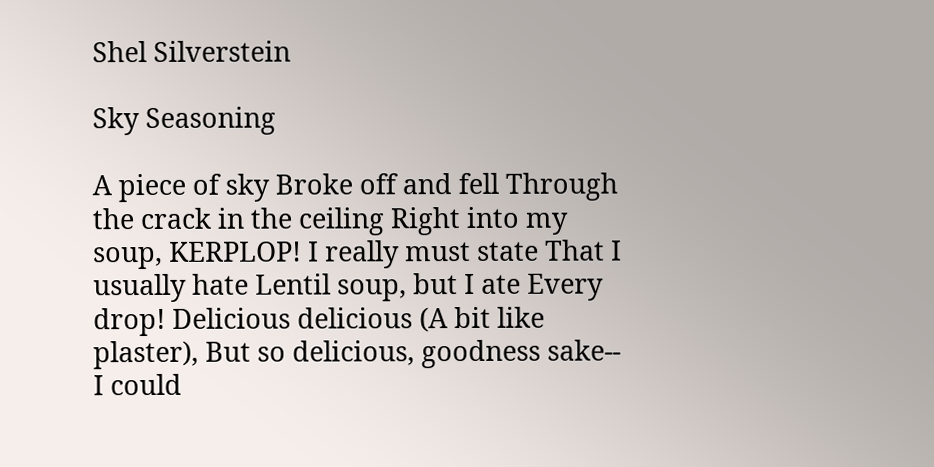Shel Silverstein

Sky Seasoning

A piece of sky Broke off and fell Through the crack in the ceiling Right into my soup, KERPLOP! I really must state That I usually hate Lentil soup, but I ate Every drop! Delicious delicious (A bit like plaster), But so delicious, goodness sake-- I could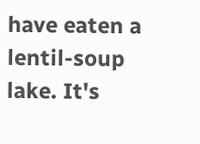have eaten a lentil-soup lake. It's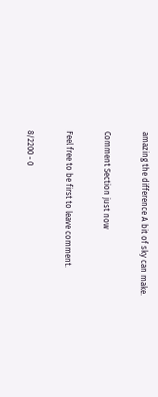amazing the difference A bit of sky can make.

Comment Section just now

Feel free to be first to leave comment.

8/2200 - 0